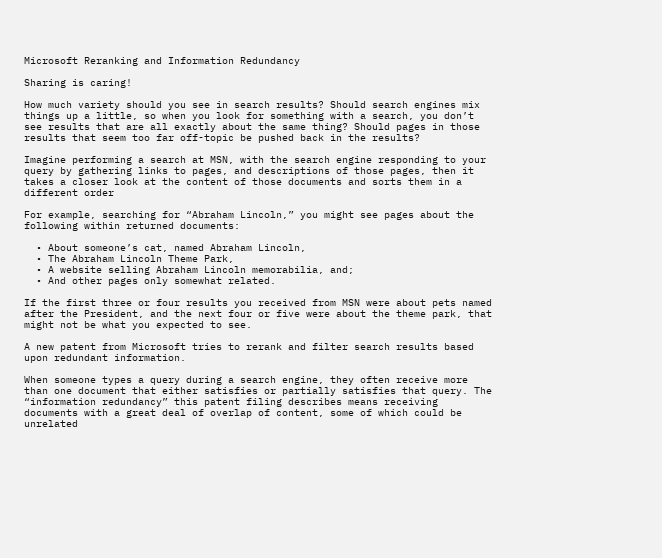Microsoft Reranking and Information Redundancy

Sharing is caring!

How much variety should you see in search results? Should search engines mix things up a little, so when you look for something with a search, you don’t see results that are all exactly about the same thing? Should pages in those results that seem too far off-topic be pushed back in the results?

Imagine performing a search at MSN, with the search engine responding to your query by gathering links to pages, and descriptions of those pages, then it takes a closer look at the content of those documents and sorts them in a different order

For example, searching for “Abraham Lincoln,” you might see pages about the following within returned documents:

  • About someone’s cat, named Abraham Lincoln,
  • The Abraham Lincoln Theme Park,
  • A website selling Abraham Lincoln memorabilia, and;
  • And other pages only somewhat related.

If the first three or four results you received from MSN were about pets named after the President, and the next four or five were about the theme park, that might not be what you expected to see.

A new patent from Microsoft tries to rerank and filter search results based upon redundant information.

When someone types a query during a search engine, they often receive more than one document that either satisfies or partially satisfies that query. The “information redundancy” this patent filing describes means receiving documents with a great deal of overlap of content, some of which could be unrelated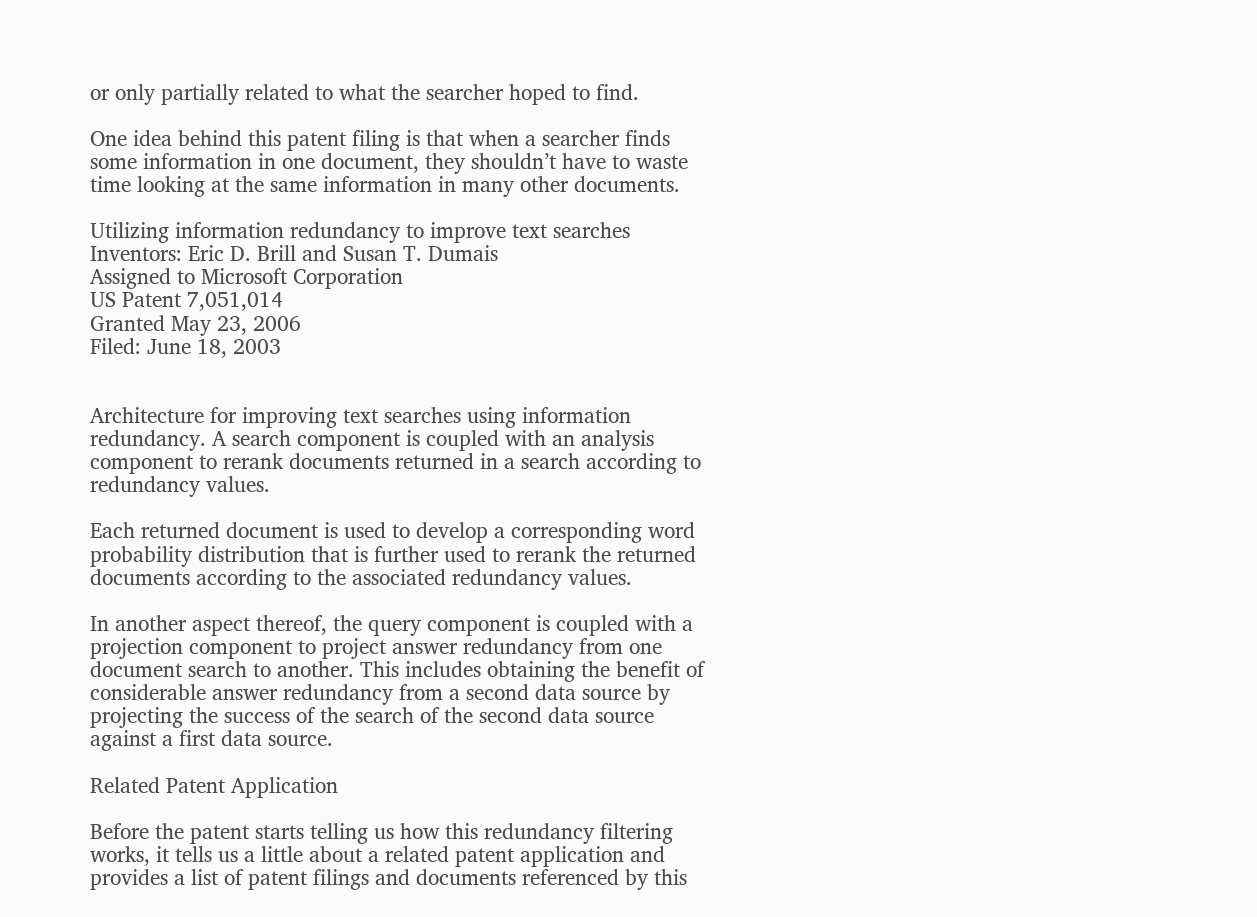or only partially related to what the searcher hoped to find.

One idea behind this patent filing is that when a searcher finds some information in one document, they shouldn’t have to waste time looking at the same information in many other documents.

Utilizing information redundancy to improve text searches
Inventors: Eric D. Brill and Susan T. Dumais
Assigned to Microsoft Corporation
US Patent 7,051,014
Granted May 23, 2006
Filed: June 18, 2003


Architecture for improving text searches using information redundancy. A search component is coupled with an analysis component to rerank documents returned in a search according to redundancy values.

Each returned document is used to develop a corresponding word probability distribution that is further used to rerank the returned documents according to the associated redundancy values.

In another aspect thereof, the query component is coupled with a projection component to project answer redundancy from one document search to another. This includes obtaining the benefit of considerable answer redundancy from a second data source by projecting the success of the search of the second data source against a first data source.

Related Patent Application

Before the patent starts telling us how this redundancy filtering works, it tells us a little about a related patent application and provides a list of patent filings and documents referenced by this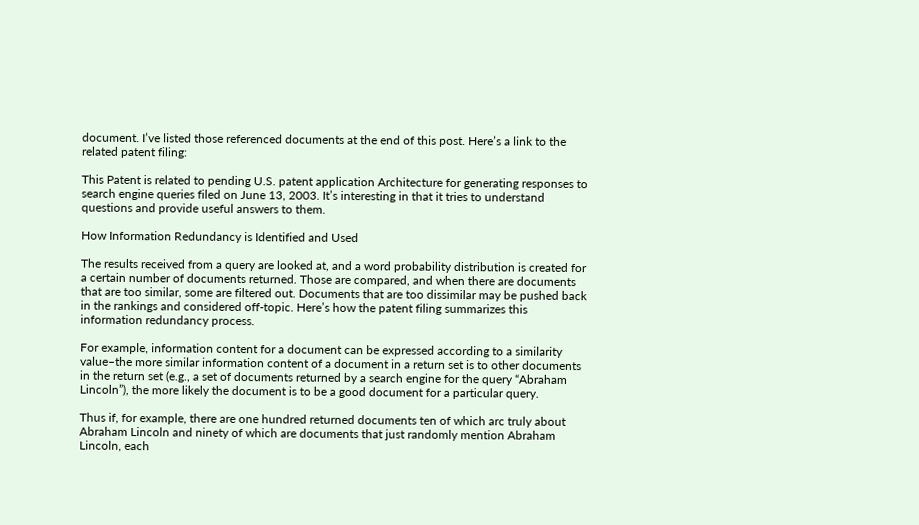document. I’ve listed those referenced documents at the end of this post. Here’s a link to the related patent filing:

This Patent is related to pending U.S. patent application Architecture for generating responses to search engine queries filed on June 13, 2003. It’s interesting in that it tries to understand questions and provide useful answers to them.

How Information Redundancy is Identified and Used

The results received from a query are looked at, and a word probability distribution is created for a certain number of documents returned. Those are compared, and when there are documents that are too similar, some are filtered out. Documents that are too dissimilar may be pushed back in the rankings and considered off-topic. Here’s how the patent filing summarizes this information redundancy process.

For example, information content for a document can be expressed according to a similarity value–the more similar information content of a document in a return set is to other documents in the return set (e.g., a set of documents returned by a search engine for the query “Abraham Lincoln”), the more likely the document is to be a good document for a particular query.

Thus if, for example, there are one hundred returned documents ten of which arc truly about Abraham Lincoln and ninety of which are documents that just randomly mention Abraham Lincoln, each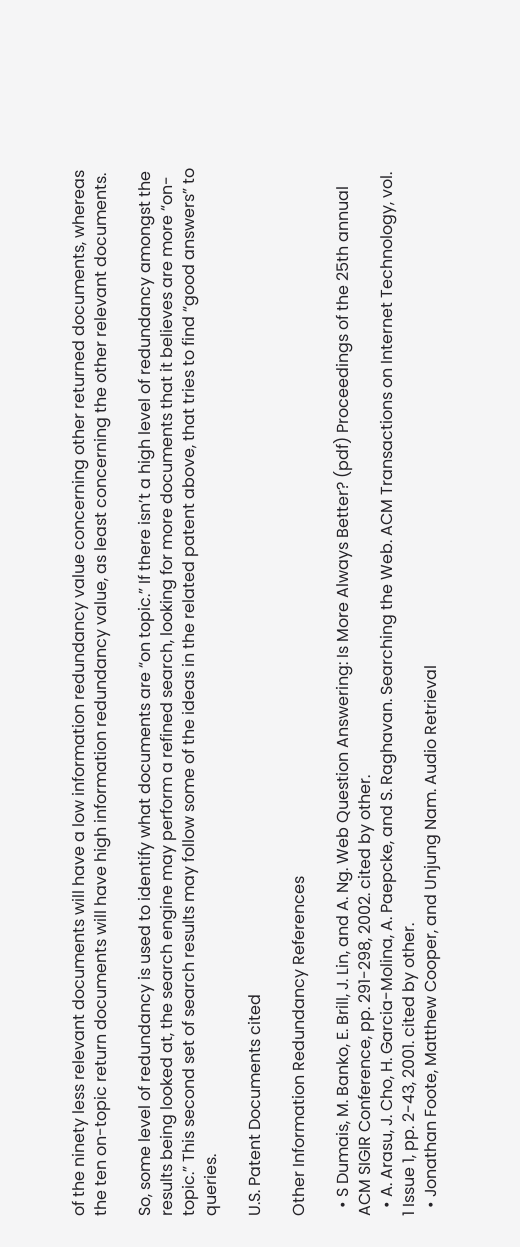of the ninety less relevant documents will have a low information redundancy value concerning other returned documents, whereas the ten on-topic return documents will have high information redundancy value, as least concerning the other relevant documents.

So, some level of redundancy is used to identify what documents are “on topic.” If there isn’t a high level of redundancy amongst the results being looked at, the search engine may perform a refined search, looking for more documents that it believes are more “on-topic.” This second set of search results may follow some of the ideas in the related patent above, that tries to find “good answers” to queries.

U.S. Patent Documents cited

Other Information Redundancy References

  • S Dumais, M. Banko, E. Brill, J. Lin, and A. Ng. Web Question Answering: Is More Always Better? (pdf) Proceedings of the 25th annual ACM SIGIR Conference, pp. 291-298, 2002. cited by other.
  • A. Arasu, J. Cho, H. Garcia-Molina, A. Paepcke, and S. Raghavan. Searching the Web. ACM Transactions on Internet Technology, vol. 1 Issue 1, pp. 2-43, 2001. cited by other.
  • Jonathan Foote, Matthew Cooper, and Unjung Nam. Audio Retrieval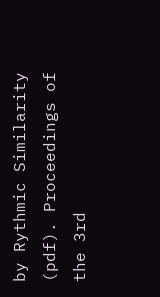by Rythmic Similarity (pdf). Proceedings of the 3rd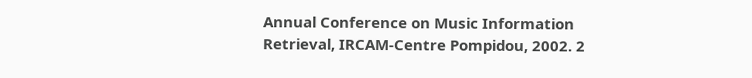Annual Conference on Music Information Retrieval, IRCAM-Centre Pompidou, 2002. 2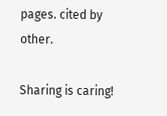pages. cited by other.

Sharing is caring!